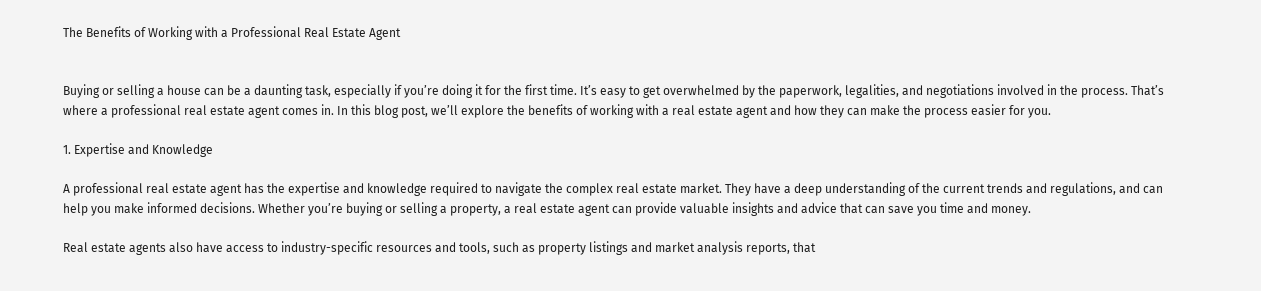The Benefits of Working with a Professional Real Estate Agent


Buying or selling a house can be a daunting task, especially if you’re doing it for the first time. It’s easy to get overwhelmed by the paperwork, legalities, and negotiations involved in the process. That’s where a professional real estate agent comes in. In this blog post, we’ll explore the benefits of working with a real estate agent and how they can make the process easier for you.

1. Expertise and Knowledge

A professional real estate agent has the expertise and knowledge required to navigate the complex real estate market. They have a deep understanding of the current trends and regulations, and can help you make informed decisions. Whether you’re buying or selling a property, a real estate agent can provide valuable insights and advice that can save you time and money.

Real estate agents also have access to industry-specific resources and tools, such as property listings and market analysis reports, that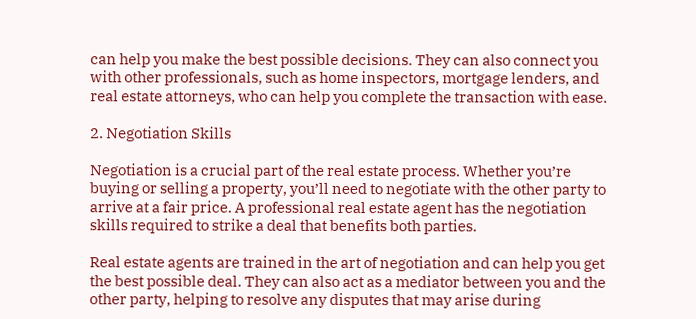can help you make the best possible decisions. They can also connect you with other professionals, such as home inspectors, mortgage lenders, and real estate attorneys, who can help you complete the transaction with ease.

2. Negotiation Skills

Negotiation is a crucial part of the real estate process. Whether you’re buying or selling a property, you’ll need to negotiate with the other party to arrive at a fair price. A professional real estate agent has the negotiation skills required to strike a deal that benefits both parties.

Real estate agents are trained in the art of negotiation and can help you get the best possible deal. They can also act as a mediator between you and the other party, helping to resolve any disputes that may arise during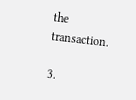the transaction.

3.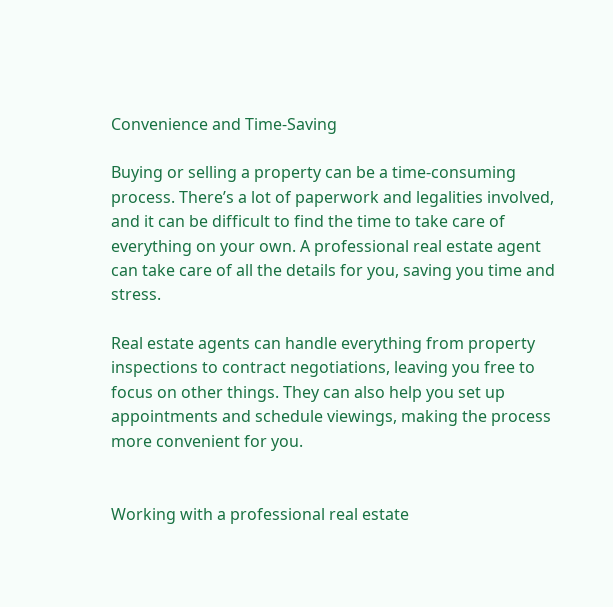Convenience and Time-Saving

Buying or selling a property can be a time-consuming process. There’s a lot of paperwork and legalities involved, and it can be difficult to find the time to take care of everything on your own. A professional real estate agent can take care of all the details for you, saving you time and stress.

Real estate agents can handle everything from property inspections to contract negotiations, leaving you free to focus on other things. They can also help you set up appointments and schedule viewings, making the process more convenient for you.


Working with a professional real estate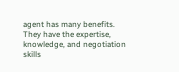agent has many benefits. They have the expertise, knowledge, and negotiation skills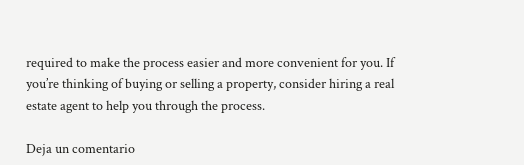required to make the process easier and more convenient for you. If you’re thinking of buying or selling a property, consider hiring a real estate agent to help you through the process.

Deja un comentario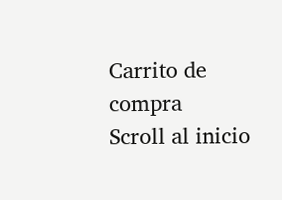Carrito de compra
Scroll al inicio